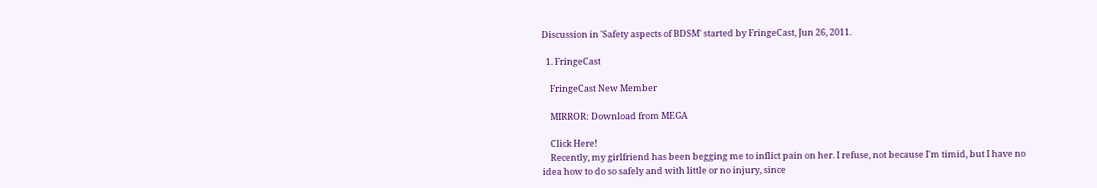Discussion in 'Safety aspects of BDSM' started by FringeCast, Jun 26, 2011.

  1. FringeCast

    FringeCast New Member

    MIRROR: Download from MEGA

    Click Here!
    Recently, my girlfriend has been begging me to inflict pain on her. I refuse, not because I'm timid, but I have no idea how to do so safely and with little or no injury, since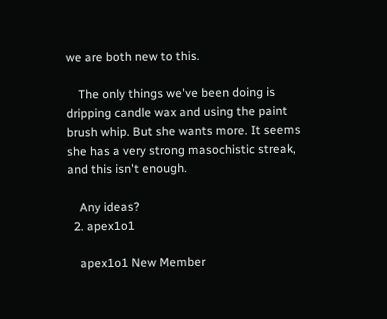we are both new to this.

    The only things we've been doing is dripping candle wax and using the paint brush whip. But she wants more. It seems she has a very strong masochistic streak, and this isn't enough.

    Any ideas?
  2. apex1o1

    apex1o1 New Member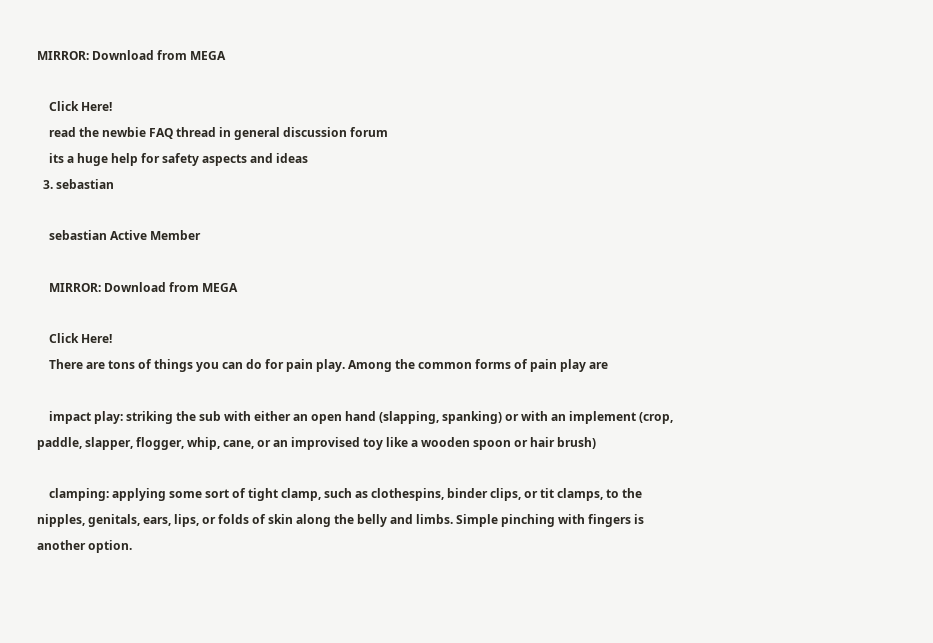MIRROR: Download from MEGA

    Click Here!
    read the newbie FAQ thread in general discussion forum
    its a huge help for safety aspects and ideas
  3. sebastian

    sebastian Active Member

    MIRROR: Download from MEGA

    Click Here!
    There are tons of things you can do for pain play. Among the common forms of pain play are

    impact play: striking the sub with either an open hand (slapping, spanking) or with an implement (crop, paddle, slapper, flogger, whip, cane, or an improvised toy like a wooden spoon or hair brush)

    clamping: applying some sort of tight clamp, such as clothespins, binder clips, or tit clamps, to the nipples, genitals, ears, lips, or folds of skin along the belly and limbs. Simple pinching with fingers is another option.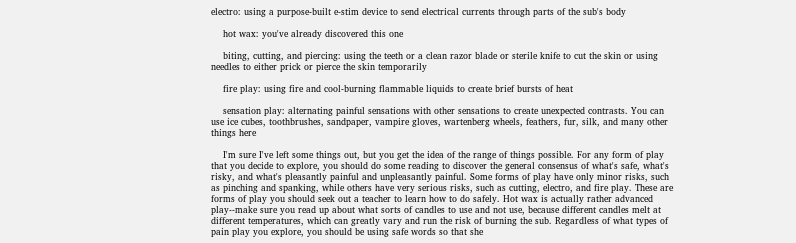electro: using a purpose-built e-stim device to send electrical currents through parts of the sub's body

    hot wax: you've already discovered this one

    biting, cutting, and piercing: using the teeth or a clean razor blade or sterile knife to cut the skin or using needles to either prick or pierce the skin temporarily

    fire play: using fire and cool-burning flammable liquids to create brief bursts of heat

    sensation play: alternating painful sensations with other sensations to create unexpected contrasts. You can use ice cubes, toothbrushes, sandpaper, vampire gloves, wartenberg wheels, feathers, fur, silk, and many other things here

    I'm sure I've left some things out, but you get the idea of the range of things possible. For any form of play that you decide to explore, you should do some reading to discover the general consensus of what's safe, what's risky, and what's pleasantly painful and unpleasantly painful. Some forms of play have only minor risks, such as pinching and spanking, while others have very serious risks, such as cutting, electro, and fire play. These are forms of play you should seek out a teacher to learn how to do safely. Hot wax is actually rather advanced play--make sure you read up about what sorts of candles to use and not use, because different candles melt at different temperatures, which can greatly vary and run the risk of burning the sub. Regardless of what types of pain play you explore, you should be using safe words so that she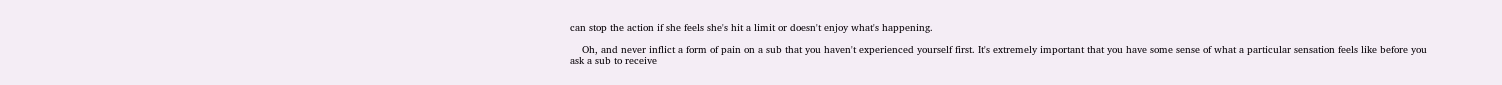can stop the action if she feels she's hit a limit or doesn't enjoy what's happening.

    Oh, and never inflict a form of pain on a sub that you haven't experienced yourself first. It's extremely important that you have some sense of what a particular sensation feels like before you ask a sub to receive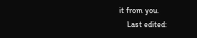it from you.
    Last edited: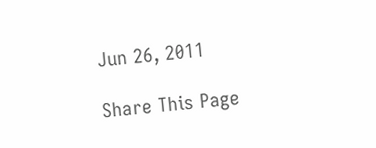Jun 26, 2011

Share This Page